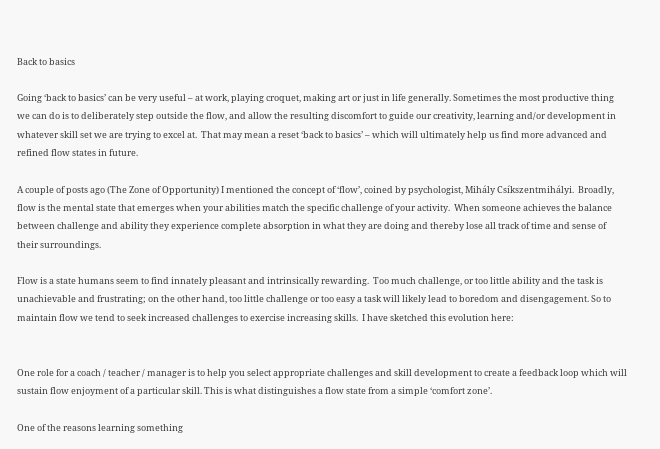Back to basics

Going ‘back to basics’ can be very useful – at work, playing croquet, making art or just in life generally. Sometimes the most productive thing we can do is to deliberately step outside the flow, and allow the resulting discomfort to guide our creativity, learning and/or development in whatever skill set we are trying to excel at.  That may mean a reset ‘back to basics’ – which will ultimately help us find more advanced and refined flow states in future.

A couple of posts ago (The Zone of Opportunity) I mentioned the concept of ‘flow’, coined by psychologist, Mihály Csíkszentmihályi.  Broadly, flow is the mental state that emerges when your abilities match the specific challenge of your activity.  When someone achieves the balance between challenge and ability they experience complete absorption in what they are doing and thereby lose all track of time and sense of their surroundings.

Flow is a state humans seem to find innately pleasant and intrinsically rewarding.  Too much challenge, or too little ability and the task is unachievable and frustrating; on the other hand, too little challenge or too easy a task will likely lead to boredom and disengagement. So to maintain flow we tend to seek increased challenges to exercise increasing skills.  I have sketched this evolution here:


One role for a coach / teacher / manager is to help you select appropriate challenges and skill development to create a feedback loop which will sustain flow enjoyment of a particular skill. This is what distinguishes a flow state from a simple ‘comfort zone’.

One of the reasons learning something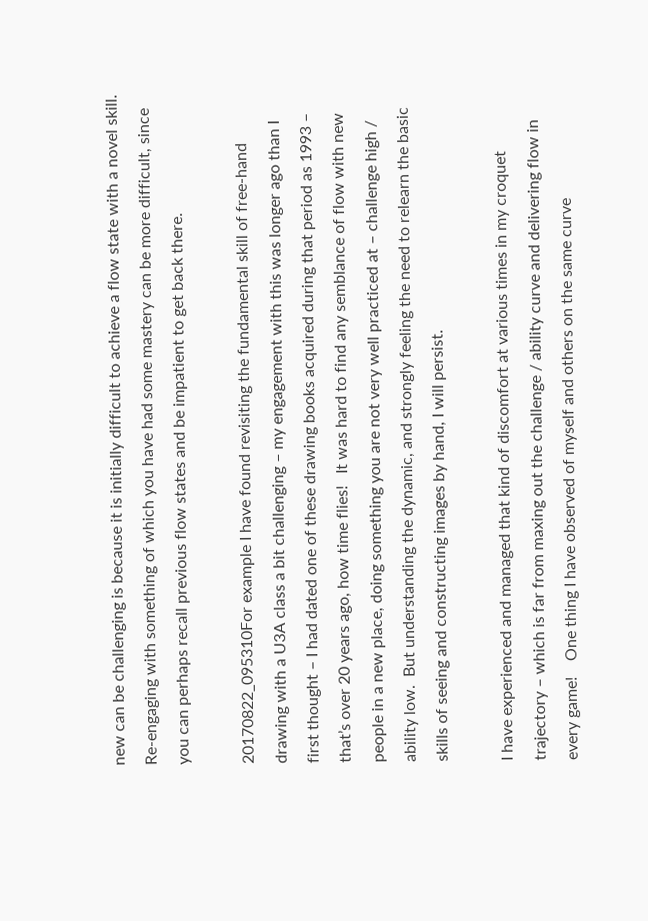new can be challenging is because it is initially difficult to achieve a flow state with a novel skill.  Re-engaging with something of which you have had some mastery can be more difficult, since you can perhaps recall previous flow states and be impatient to get back there.

20170822_095310For example I have found revisiting the fundamental skill of free-hand drawing with a U3A class a bit challenging – my engagement with this was longer ago than I first thought – I had dated one of these drawing books acquired during that period as 1993 – that’s over 20 years ago, how time flies!   It was hard to find any semblance of flow with new people in a new place, doing something you are not very well practiced at – challenge high / ability low.  But understanding the dynamic, and strongly feeling the need to relearn the basic skills of seeing and constructing images by hand, I will persist.

I have experienced and managed that kind of discomfort at various times in my croquet trajectory – which is far from maxing out the challenge / ability curve and delivering flow in every game!    One thing I have observed of myself and others on the same curve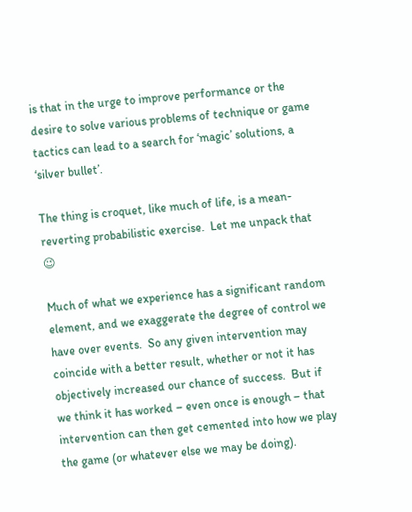is that in the urge to improve performance or the desire to solve various problems of technique or game tactics can lead to a search for ‘magic’ solutions, a ‘silver bullet’.

The thing is croquet, like much of life, is a mean-reverting probabilistic exercise.  Let me unpack that 😉

Much of what we experience has a significant random element, and we exaggerate the degree of control we have over events.  So any given intervention may coincide with a better result, whether or not it has objectively increased our chance of success.  But if we think it has worked – even once is enough – that intervention can then get cemented into how we play the game (or whatever else we may be doing).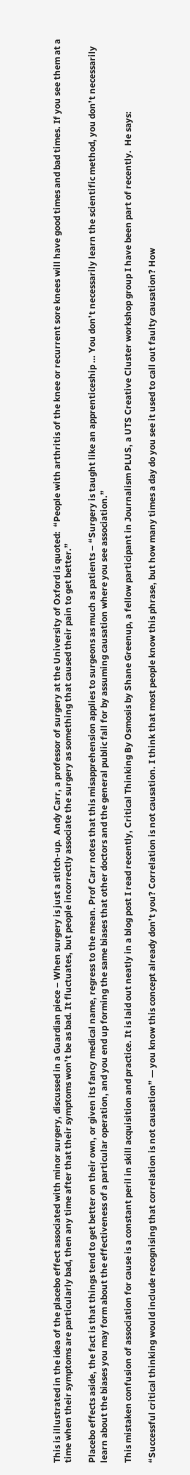This is illustrated in the idea of the placebo effect associated with minor surgery, discussed in a Guardian piece – When surgery is just a stitch-up.  Andy Carr, a professor of surgery at the University of Oxford is quoted:  “People with arthritis of the knee or recurrent sore knees will have good times and bad times. If you see them at a time when their symptoms are particularly bad, then any time after that their symptoms won’t be as bad. It fluctuates, but people incorrectly associate the surgery as something that caused their pain to get better.”

Placebo effects aside, the fact is that things tend to get better on their own, or given its fancy medical name, regress to the mean. Prof Carr notes that this misapprehension applies to surgeons as much as patients – “Surgery is taught like an apprenticeship … You don’t necessarily learn the scientific method, you don’t necessarily learn about the biases you may form about the effectiveness of a particular operation, and you end up forming the same biases that other doctors and the general public fall for by assuming causation where you see association.”

This mistaken confusion of association for cause is a constant peril in skill acquisition and practice. It is laid out neatly in a blog post I read recently, Critical Thinking By Osmosis by Shane Greenup, a fellow participant in Journalism PLUS, a UTS Creative Cluster workshop group I have been part of recently.  He says:

“Successful critical thinking would include recognising that correlation is not causation” — you know this concept already don’t you? Correlation is not causation. I think that most people know this phrase, but how many times a day do you see it used to call out faulty causation? How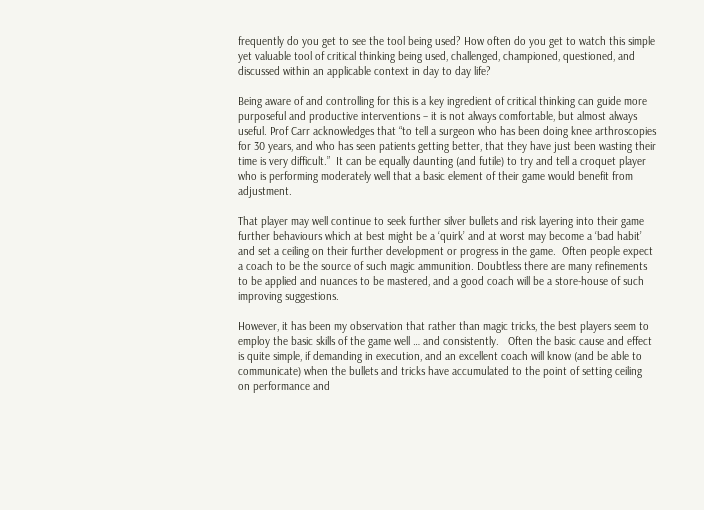frequently do you get to see the tool being used? How often do you get to watch this simple yet valuable tool of critical thinking being used, challenged, championed, questioned, and discussed within an applicable context in day to day life?

Being aware of and controlling for this is a key ingredient of critical thinking can guide more purposeful and productive interventions – it is not always comfortable, but almost always useful. Prof Carr acknowledges that “to tell a surgeon who has been doing knee arthroscopies for 30 years, and who has seen patients getting better, that they have just been wasting their time is very difficult.”  It can be equally daunting (and futile) to try and tell a croquet player who is performing moderately well that a basic element of their game would benefit from adjustment.

That player may well continue to seek further silver bullets and risk layering into their game further behaviours which at best might be a ‘quirk’ and at worst may become a ‘bad habit’ and set a ceiling on their further development or progress in the game.  Often people expect a coach to be the source of such magic ammunition. Doubtless there are many refinements to be applied and nuances to be mastered, and a good coach will be a store-house of such improving suggestions.

However, it has been my observation that rather than magic tricks, the best players seem to employ the basic skills of the game well … and consistently.   Often the basic cause and effect is quite simple, if demanding in execution, and an excellent coach will know (and be able to communicate) when the bullets and tricks have accumulated to the point of setting ceiling on performance and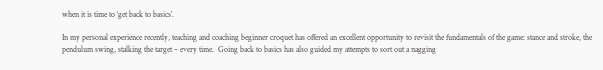when it is time to ‘get back to basics’.

In my personal experience recently, teaching and coaching beginner croquet has offered an excellent opportunity to revisit the fundamentals of the game: stance and stroke, the pendulum swing, stalking the target – every time.  Going back to basics has also guided my attempts to sort out a nagging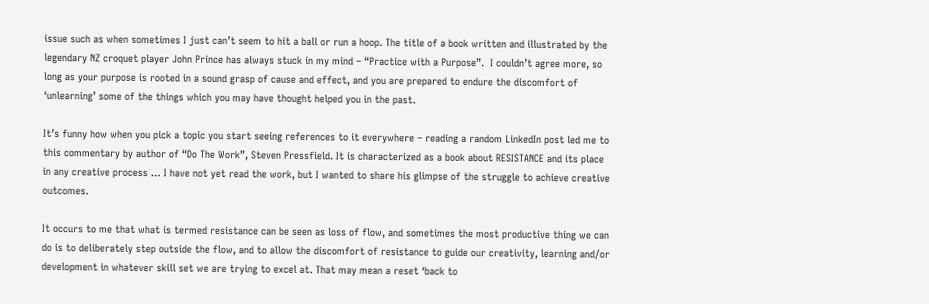issue such as when sometimes I just can’t seem to hit a ball or run a hoop. The title of a book written and illustrated by the legendary NZ croquet player John Prince has always stuck in my mind – “Practice with a Purpose”.  I couldn’t agree more, so long as your purpose is rooted in a sound grasp of cause and effect, and you are prepared to endure the discomfort of ‘unlearning’ some of the things which you may have thought helped you in the past.

It’s funny how when you pick a topic you start seeing references to it everywhere – reading a random LinkedIn post led me to this commentary by author of “Do The Work”, Steven Pressfield. It is characterized as a book about RESISTANCE and its place in any creative process … I have not yet read the work, but I wanted to share his glimpse of the struggle to achieve creative outcomes.

It occurs to me that what is termed resistance can be seen as loss of flow, and sometimes the most productive thing we can do is to deliberately step outside the flow, and to allow the discomfort of resistance to guide our creativity, learning and/or development in whatever skill set we are trying to excel at. That may mean a reset ‘back to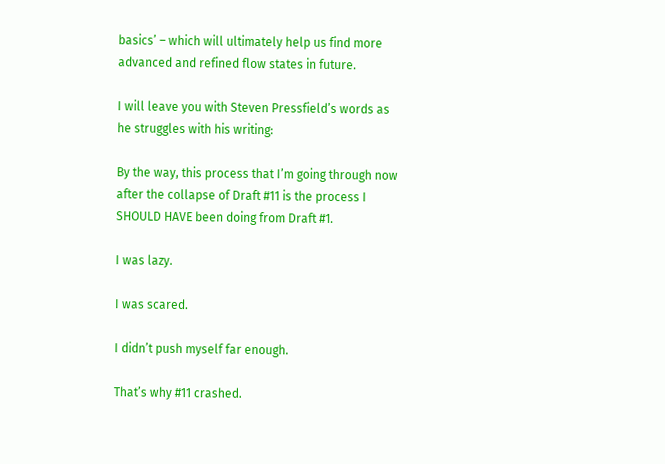basics’ – which will ultimately help us find more advanced and refined flow states in future.

I will leave you with Steven Pressfield’s words as he struggles with his writing:

By the way, this process that I’m going through now after the collapse of Draft #11 is the process I SHOULD HAVE been doing from Draft #1.

I was lazy.

I was scared.

I didn’t push myself far enough.

That’s why #11 crashed.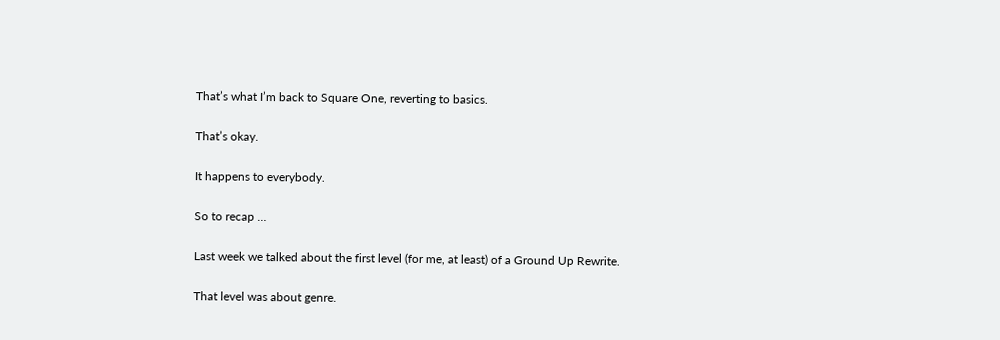That’s what I’m back to Square One, reverting to basics.

That’s okay.

It happens to everybody.

So to recap …

Last week we talked about the first level (for me, at least) of a Ground Up Rewrite.

That level was about genre.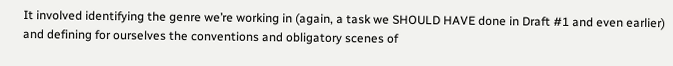It involved identifying the genre we’re working in (again, a task we SHOULD HAVE done in Draft #1 and even earlier) and defining for ourselves the conventions and obligatory scenes of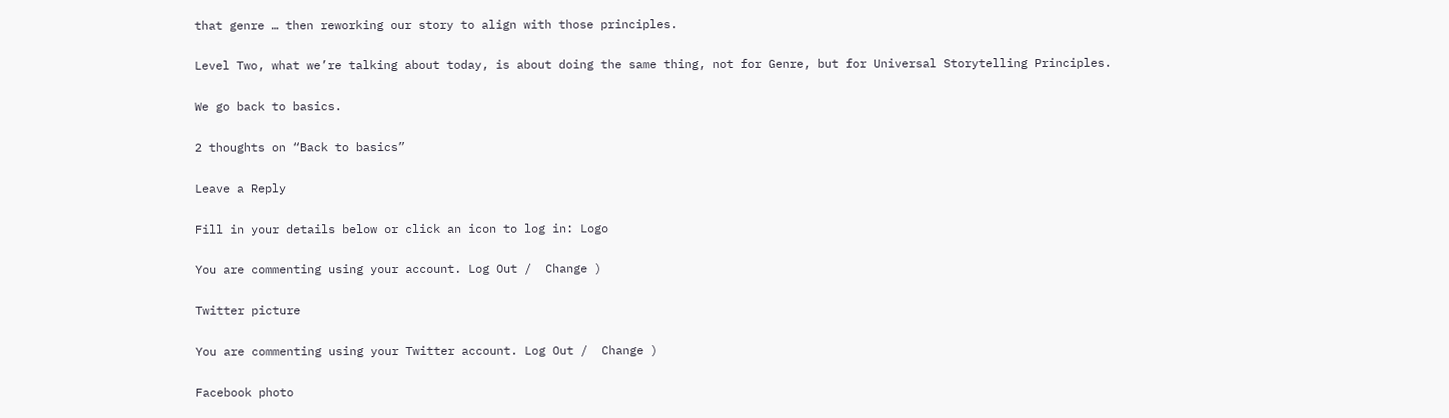that genre … then reworking our story to align with those principles.

Level Two, what we’re talking about today, is about doing the same thing, not for Genre, but for Universal Storytelling Principles.

We go back to basics.

2 thoughts on “Back to basics”

Leave a Reply

Fill in your details below or click an icon to log in: Logo

You are commenting using your account. Log Out /  Change )

Twitter picture

You are commenting using your Twitter account. Log Out /  Change )

Facebook photo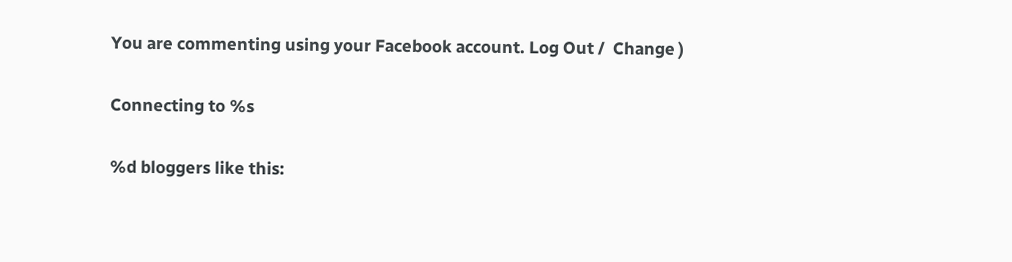You are commenting using your Facebook account. Log Out /  Change )

Connecting to %s

%d bloggers like this: